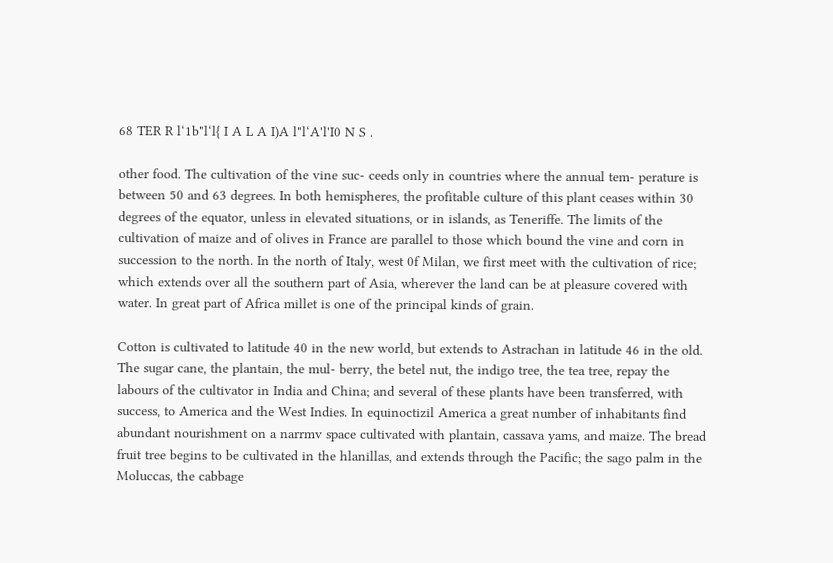68 TER R l‘1b"l‘l{ I A L A I)A l"l‘A'l'I0 N S .

other food. The cultivation of the vine suc- ceeds only in countries where the annual tem- perature is between 50 and 63 degrees. In both hemispheres, the profitable culture of this plant ceases within 30 degrees of the equator, unless in elevated situations, or in islands, as Teneriffe. The limits of the cultivation of maize and of olives in France are parallel to those which bound the vine and corn in succession to the north. In the north of Italy, west 0f Milan, we first meet with the cultivation of rice; which extends over all the southern part of Asia, wherever the land can be at pleasure covered with water. In great part of Africa millet is one of the principal kinds of grain.

Cotton is cultivated to latitude 40 in the new world, but extends to Astrachan in latitude 46 in the old. The sugar cane, the plantain, the mul- berry, the betel nut, the indigo tree, the tea tree, repay the labours of the cultivator in India and China; and several of these plants have been transferred, with success, to America and the West Indies. In equinoctizil America a great number of inhabitants find abundant nourishment on a narrmv space cultivated with plantain, cassava yams, and maize. The bread fruit tree begins to be cultivated in the hlanillas, and extends through the Pacific; the sago palm in the Moluccas, the cabbage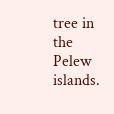tree in the Pelew islands.